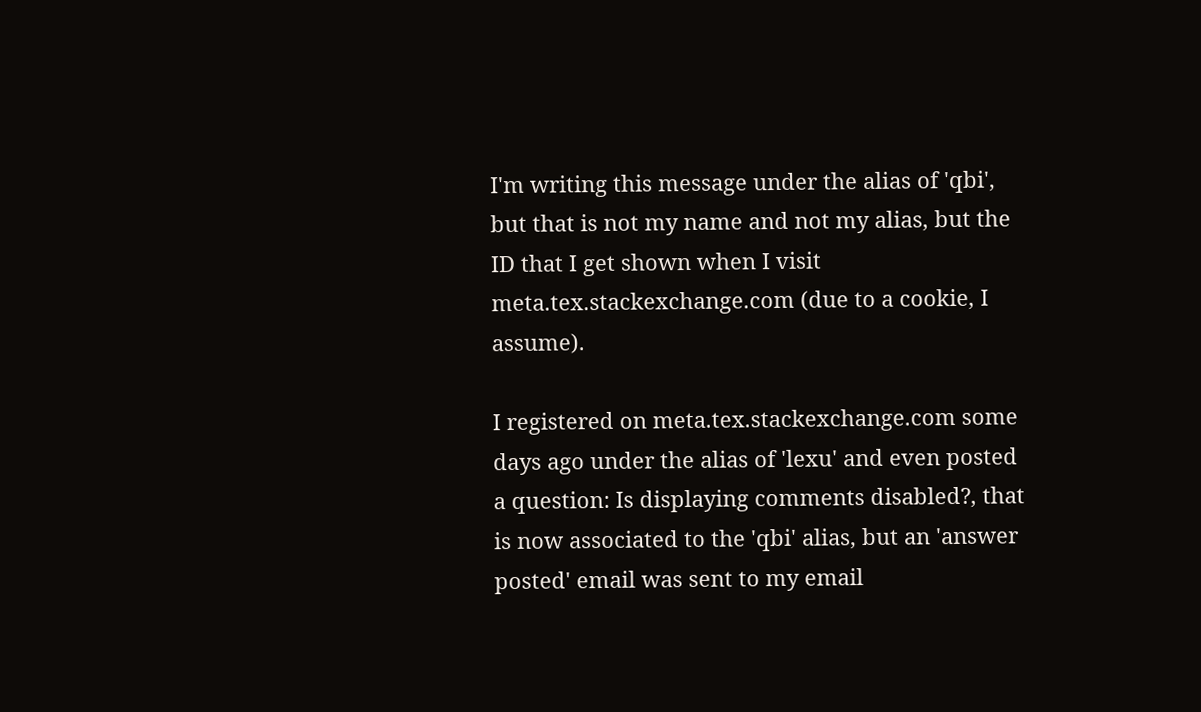I'm writing this message under the alias of 'qbi', but that is not my name and not my alias, but the ID that I get shown when I visit meta.tex.stackexchange.com (due to a cookie, I assume).

I registered on meta.tex.stackexchange.com some days ago under the alias of 'lexu' and even posted a question: Is displaying comments disabled?, that is now associated to the 'qbi' alias, but an 'answer posted' email was sent to my email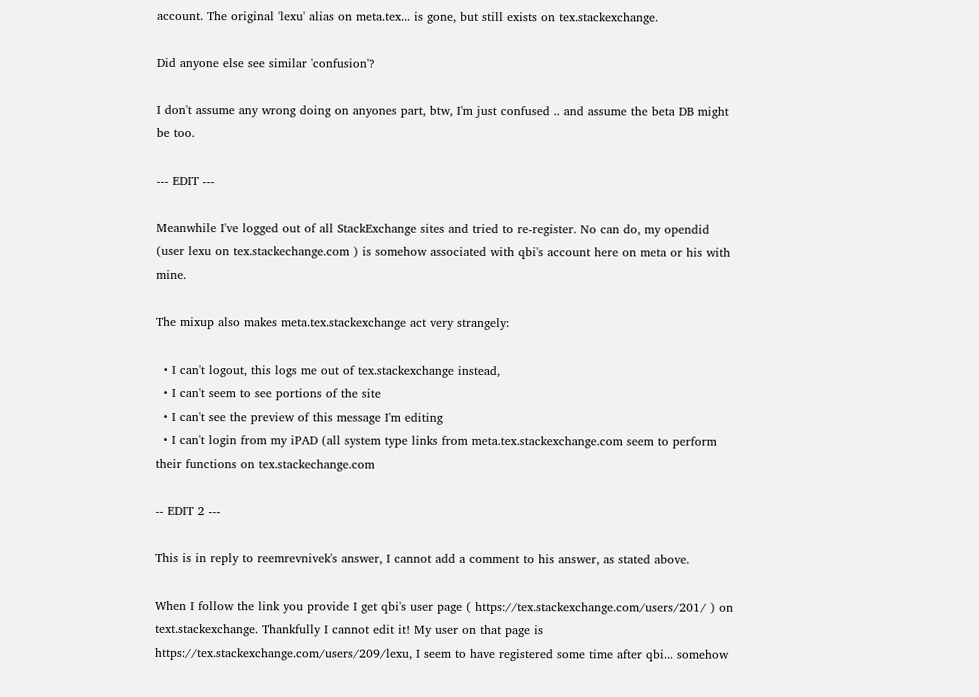account. The original 'lexu' alias on meta.tex... is gone, but still exists on tex.stackexchange.

Did anyone else see similar 'confusion'?

I don't assume any wrong doing on anyones part, btw, I'm just confused .. and assume the beta DB might be too.

--- EDIT ---

Meanwhile I've logged out of all StackExchange sites and tried to re-register. No can do, my opendid (user lexu on tex.stackechange.com ) is somehow associated with qbi's account here on meta or his with mine.

The mixup also makes meta.tex.stackexchange act very strangely:

  • I can't logout, this logs me out of tex.stackexchange instead,
  • I can't seem to see portions of the site
  • I can't see the preview of this message I'm editing
  • I can't login from my iPAD (all system type links from meta.tex.stackexchange.com seem to perform their functions on tex.stackechange.com

-- EDIT 2 ---

This is in reply to reemrevnivek's answer, I cannot add a comment to his answer, as stated above.

When I follow the link you provide I get qbi's user page ( https://tex.stackexchange.com/users/201/ ) on text.stackexchange. Thankfully I cannot edit it! My user on that page is https://tex.stackexchange.com/users/209/lexu, I seem to have registered some time after qbi... somehow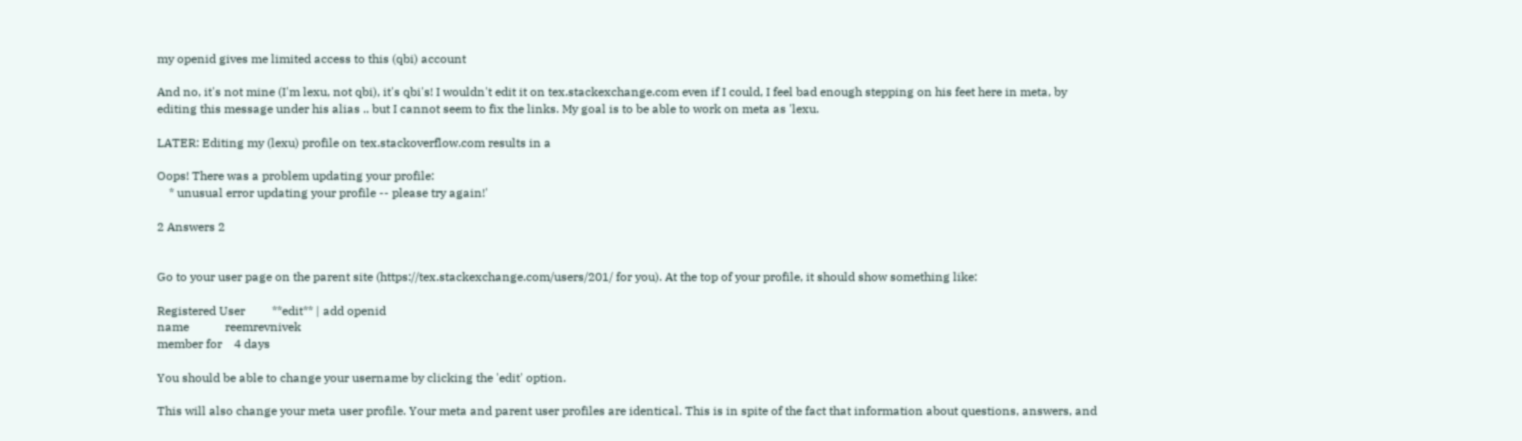my openid gives me limited access to this (qbi) account

And no, it's not mine (I'm lexu, not qbi), it's qbi's! I wouldn't edit it on tex.stackexchange.com even if I could, I feel bad enough stepping on his feet here in meta, by editing this message under his alias .. but I cannot seem to fix the links. My goal is to be able to work on meta as 'lexu.

LATER: Editing my (lexu) profile on tex.stackoverflow.com results in a

Oops! There was a problem updating your profile:
    * unusual error updating your profile -- please try again!'

2 Answers 2


Go to your user page on the parent site (https://tex.stackexchange.com/users/201/ for you). At the top of your profile, it should show something like:

Registered User         **edit** | add openid
name            reemrevnivek
member for    4 days

You should be able to change your username by clicking the 'edit' option.

This will also change your meta user profile. Your meta and parent user profiles are identical. This is in spite of the fact that information about questions, answers, and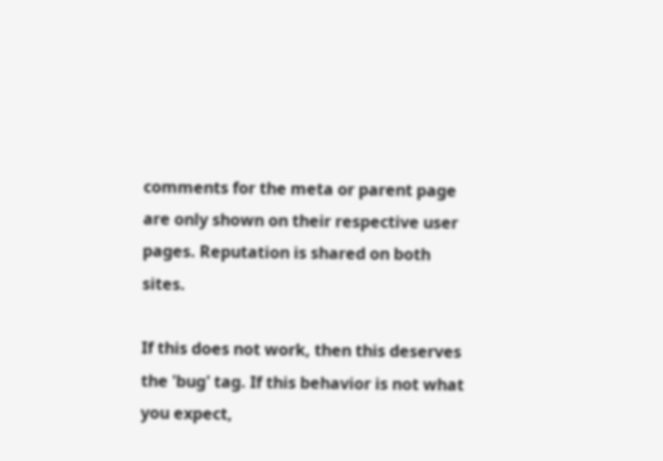comments for the meta or parent page are only shown on their respective user pages. Reputation is shared on both sites.

If this does not work, then this deserves the 'bug' tag. If this behavior is not what you expect,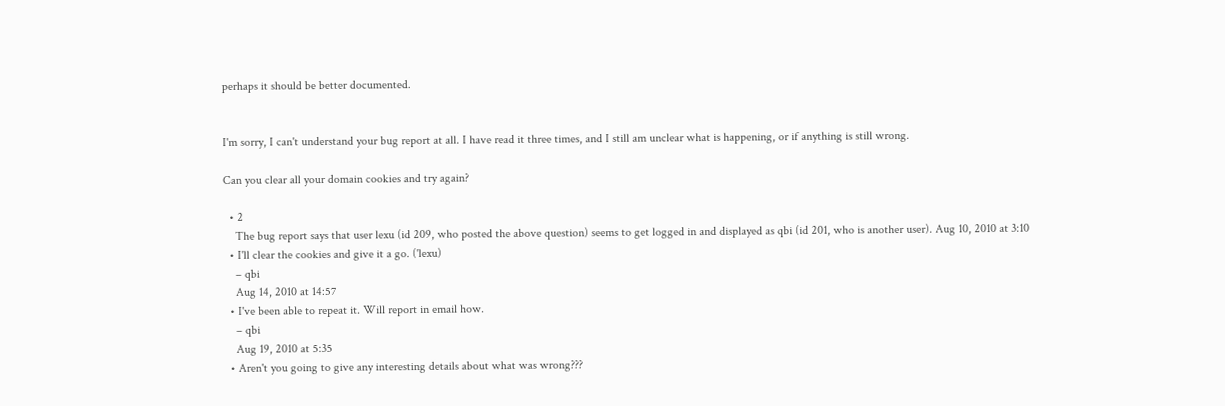perhaps it should be better documented.


I'm sorry, I can't understand your bug report at all. I have read it three times, and I still am unclear what is happening, or if anything is still wrong.

Can you clear all your domain cookies and try again?

  • 2
    The bug report says that user lexu (id 209, who posted the above question) seems to get logged in and displayed as qbi (id 201, who is another user). Aug 10, 2010 at 3:10
  • I'll clear the cookies and give it a go. ('lexu)
    – qbi
    Aug 14, 2010 at 14:57
  • I've been able to repeat it. Will report in email how.
    – qbi
    Aug 19, 2010 at 5:35
  • Aren't you going to give any interesting details about what was wrong???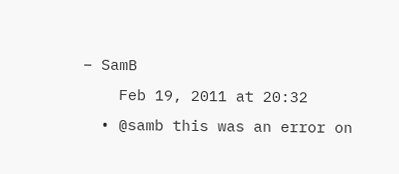– SamB
    Feb 19, 2011 at 20:32
  • @samb this was an error on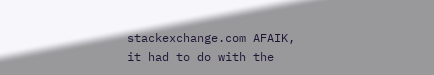stackexchange.com AFAIK, it had to do with the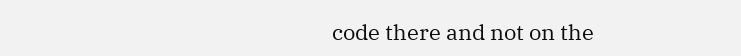code there and not on the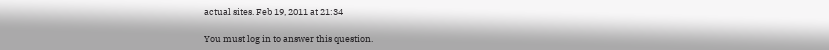actual sites. Feb 19, 2011 at 21:34

You must log in to answer this question.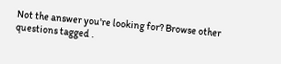Not the answer you're looking for? Browse other questions tagged .